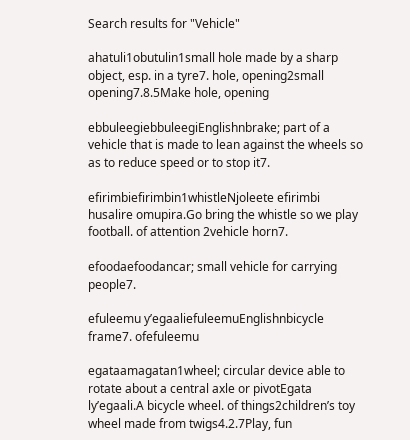Search results for "Vehicle"

ahatuli1obutulin1small hole made by a sharp object, esp. in a tyre7. hole, opening2small opening7.8.5Make hole, opening

ebbuleegiebbuleegiEnglishnbrake; part of a vehicle that is made to lean against the wheels so as to reduce speed or to stop it7.

efirimbiefirimbin1whistleNjoleete efirimbi husalire omupira.Go bring the whistle so we play football. of attention 2vehicle horn7.

efoodaefoodancar; small vehicle for carrying people7.

efuleemu yʼegaaliefuleemuEnglishnbicycle frame7. ofefuleemu

egataamagatan1wheel; circular device able to rotate about a central axle or pivotEgata lyʼegaali.A bicycle wheel. of things2children’s toy wheel made from twigs4.2.7Play, fun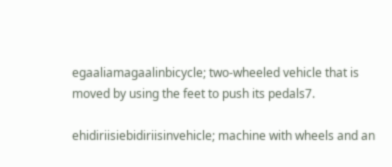egaaliamagaalinbicycle; two-wheeled vehicle that is moved by using the feet to push its pedals7.

ehidiriisiebidiriisinvehicle; machine with wheels and an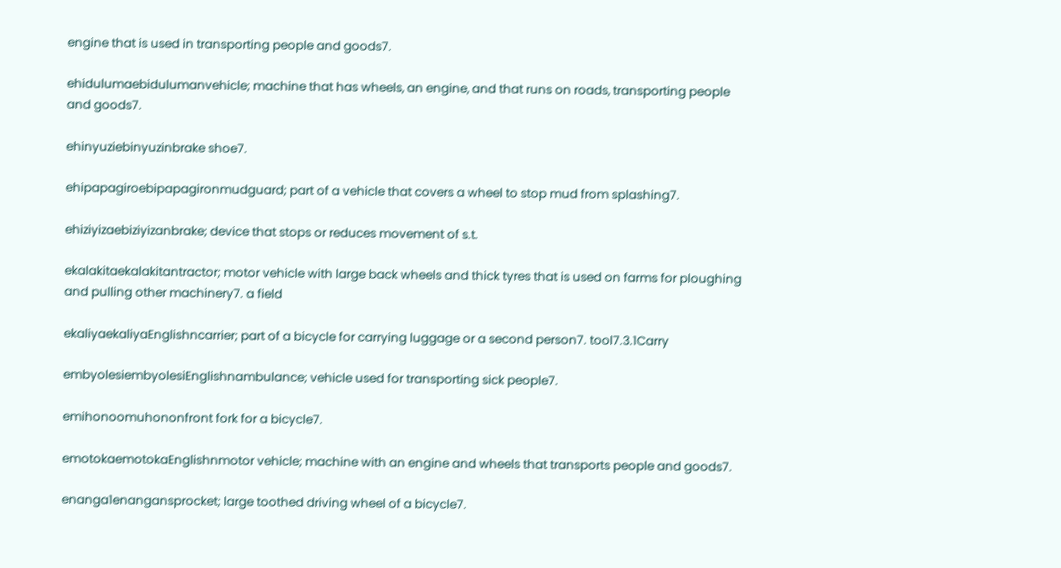engine that is used in transporting people and goods7.

ehidulumaebidulumanvehicle; machine that has wheels, an engine, and that runs on roads, transporting people and goods7.

ehinyuziebinyuzinbrake shoe7.

ehipapagiroebipapagironmudguard; part of a vehicle that covers a wheel to stop mud from splashing7.

ehiziyizaebiziyizanbrake; device that stops or reduces movement of s.t.

ekalakitaekalakitantractor; motor vehicle with large back wheels and thick tyres that is used on farms for ploughing and pulling other machinery7. a field

ekaliyaekaliyaEnglishncarrier; part of a bicycle for carrying luggage or a second person7. tool7.3.1Carry

embyolesiembyolesiEnglishnambulance; vehicle used for transporting sick people7.

emihonoomuhononfront fork for a bicycle7.

emotokaemotokaEnglishnmotor vehicle; machine with an engine and wheels that transports people and goods7.

enanga1enangansprocket; large toothed driving wheel of a bicycle7.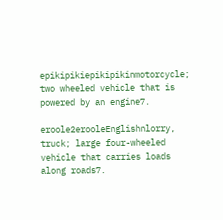epikipikiepikipikinmotorcycle; two wheeled vehicle that is powered by an engine7.

eroole2erooleEnglishnlorry, truck; large four-wheeled vehicle that carries loads along roads7.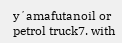yʼamafutanoil or petrol truck7. with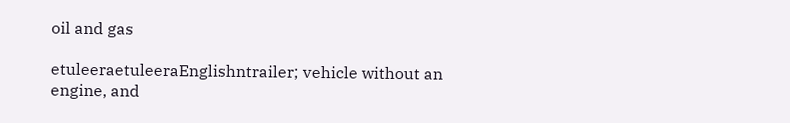oil and gas

etuleeraetuleeraEnglishntrailer; vehicle without an engine, and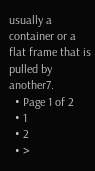usually a container or a flat frame that is pulled by another7.
  • Page 1 of 2
  • 1
  • 2
  • >